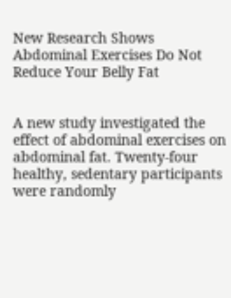New Research Shows Abdominal Exercises Do Not Reduce Your Belly Fat


A new study investigated the effect of abdominal exercises on abdominal fat. Twenty-four healthy, sedentary participants were randomly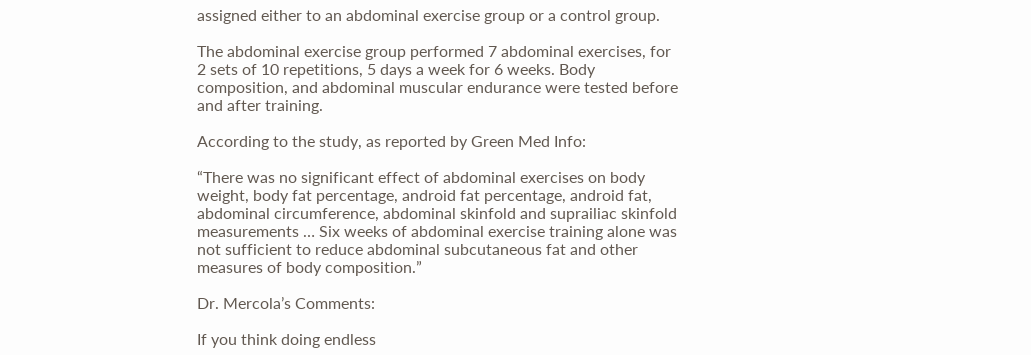assigned either to an abdominal exercise group or a control group.

The abdominal exercise group performed 7 abdominal exercises, for 2 sets of 10 repetitions, 5 days a week for 6 weeks. Body composition, and abdominal muscular endurance were tested before and after training.

According to the study, as reported by Green Med Info:

“There was no significant effect of abdominal exercises on body weight, body fat percentage, android fat percentage, android fat, abdominal circumference, abdominal skinfold and suprailiac skinfold measurements … Six weeks of abdominal exercise training alone was not sufficient to reduce abdominal subcutaneous fat and other measures of body composition.”

Dr. Mercola’s Comments:

If you think doing endless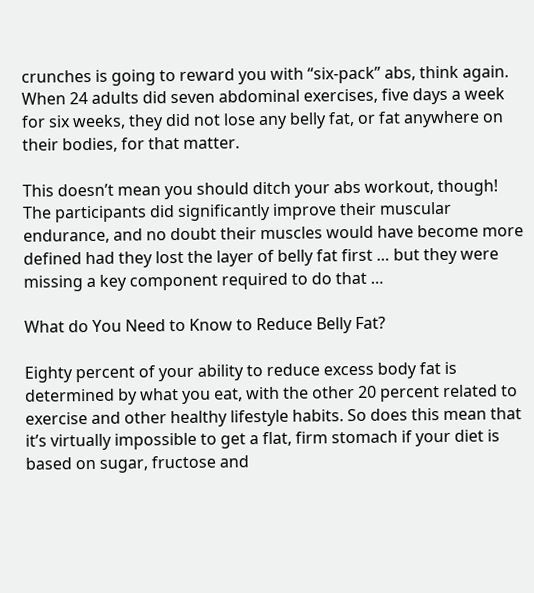crunches is going to reward you with “six-pack” abs, think again. When 24 adults did seven abdominal exercises, five days a week for six weeks, they did not lose any belly fat, or fat anywhere on their bodies, for that matter.

This doesn’t mean you should ditch your abs workout, though! The participants did significantly improve their muscular endurance, and no doubt their muscles would have become more defined had they lost the layer of belly fat first … but they were missing a key component required to do that …

What do You Need to Know to Reduce Belly Fat?

Eighty percent of your ability to reduce excess body fat is determined by what you eat, with the other 20 percent related to exercise and other healthy lifestyle habits. So does this mean that it’s virtually impossible to get a flat, firm stomach if your diet is based on sugar, fructose and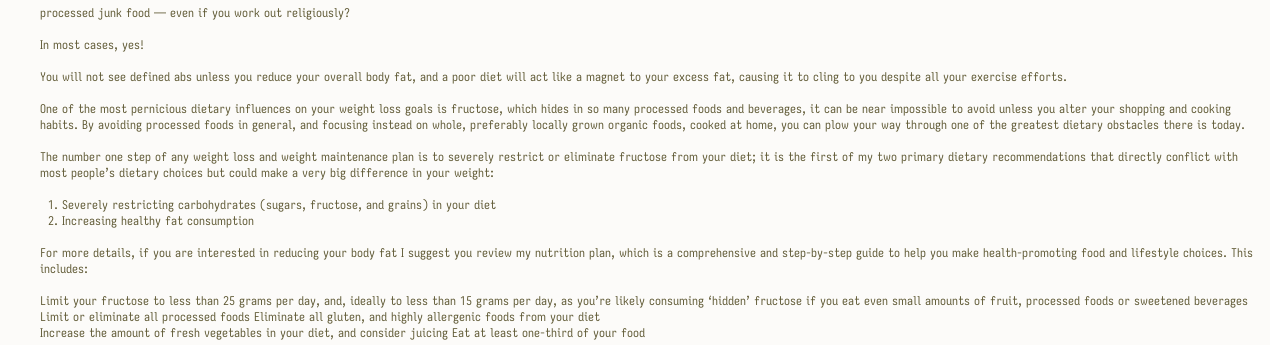processed junk food — even if you work out religiously?

In most cases, yes!

You will not see defined abs unless you reduce your overall body fat, and a poor diet will act like a magnet to your excess fat, causing it to cling to you despite all your exercise efforts.

One of the most pernicious dietary influences on your weight loss goals is fructose, which hides in so many processed foods and beverages, it can be near impossible to avoid unless you alter your shopping and cooking habits. By avoiding processed foods in general, and focusing instead on whole, preferably locally grown organic foods, cooked at home, you can plow your way through one of the greatest dietary obstacles there is today.

The number one step of any weight loss and weight maintenance plan is to severely restrict or eliminate fructose from your diet; it is the first of my two primary dietary recommendations that directly conflict with most people’s dietary choices but could make a very big difference in your weight:

  1. Severely restricting carbohydrates (sugars, fructose, and grains) in your diet
  2. Increasing healthy fat consumption

For more details, if you are interested in reducing your body fat I suggest you review my nutrition plan, which is a comprehensive and step-by-step guide to help you make health-promoting food and lifestyle choices. This includes:

Limit your fructose to less than 25 grams per day, and, ideally to less than 15 grams per day, as you’re likely consuming ‘hidden’ fructose if you eat even small amounts of fruit, processed foods or sweetened beverages Limit or eliminate all processed foods Eliminate all gluten, and highly allergenic foods from your diet
Increase the amount of fresh vegetables in your diet, and consider juicing Eat at least one-third of your food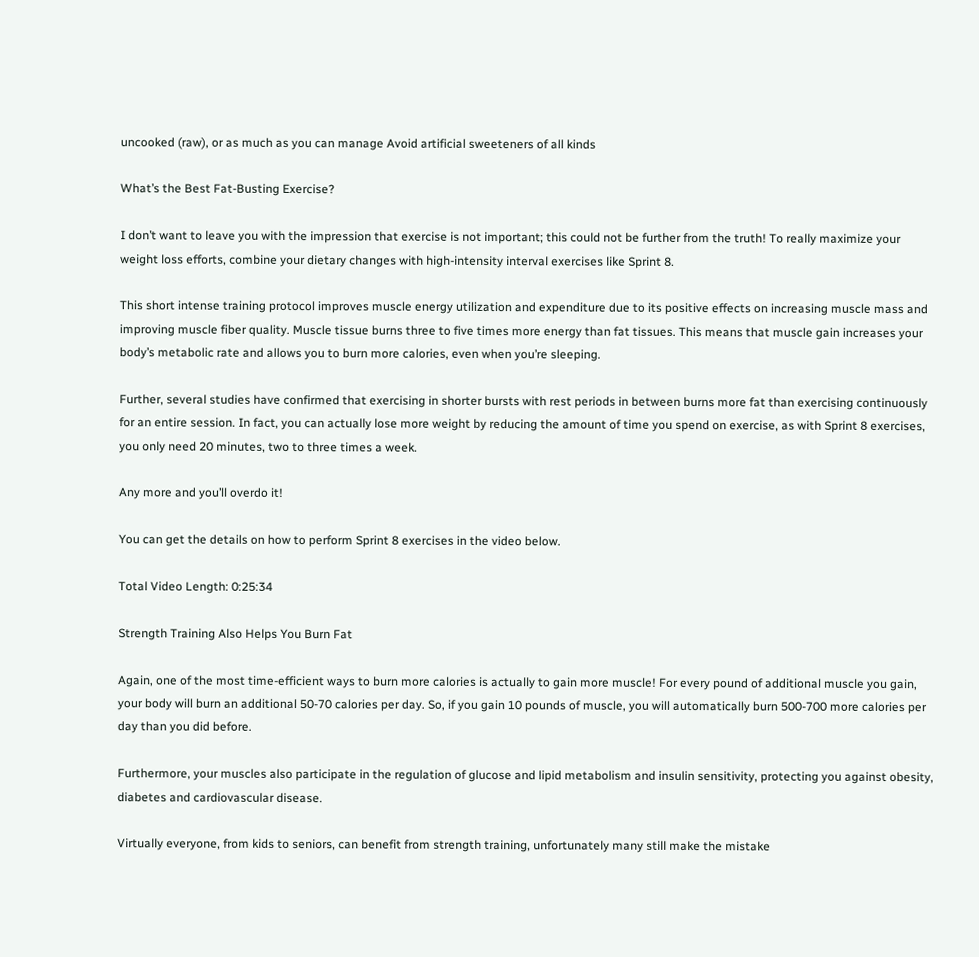uncooked (raw), or as much as you can manage Avoid artificial sweeteners of all kinds

What’s the Best Fat-Busting Exercise?

I don’t want to leave you with the impression that exercise is not important; this could not be further from the truth! To really maximize your weight loss efforts, combine your dietary changes with high-intensity interval exercises like Sprint 8.

This short intense training protocol improves muscle energy utilization and expenditure due to its positive effects on increasing muscle mass and improving muscle fiber quality. Muscle tissue burns three to five times more energy than fat tissues. This means that muscle gain increases your body’s metabolic rate and allows you to burn more calories, even when you’re sleeping.

Further, several studies have confirmed that exercising in shorter bursts with rest periods in between burns more fat than exercising continuously for an entire session. In fact, you can actually lose more weight by reducing the amount of time you spend on exercise, as with Sprint 8 exercises, you only need 20 minutes, two to three times a week.

Any more and you’ll overdo it!

You can get the details on how to perform Sprint 8 exercises in the video below.

Total Video Length: 0:25:34

Strength Training Also Helps You Burn Fat

Again, one of the most time-efficient ways to burn more calories is actually to gain more muscle! For every pound of additional muscle you gain, your body will burn an additional 50-70 calories per day. So, if you gain 10 pounds of muscle, you will automatically burn 500-700 more calories per day than you did before.

Furthermore, your muscles also participate in the regulation of glucose and lipid metabolism and insulin sensitivity, protecting you against obesity, diabetes and cardiovascular disease.

Virtually everyone, from kids to seniors, can benefit from strength training, unfortunately many still make the mistake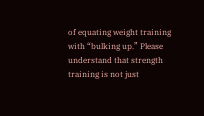of equating weight training with “bulking up.” Please understand that strength training is not just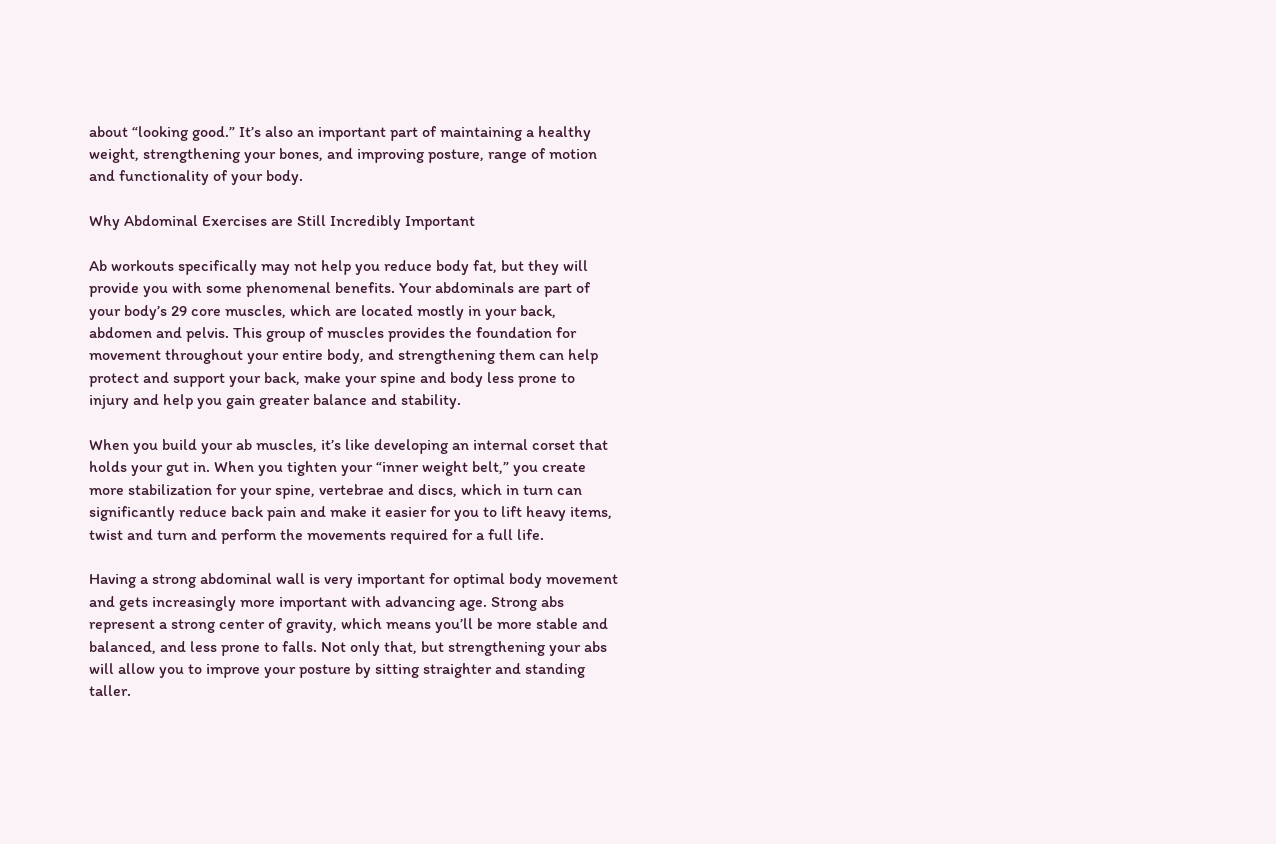about “looking good.” It’s also an important part of maintaining a healthy weight, strengthening your bones, and improving posture, range of motion and functionality of your body.

Why Abdominal Exercises are Still Incredibly Important

Ab workouts specifically may not help you reduce body fat, but they will provide you with some phenomenal benefits. Your abdominals are part of your body’s 29 core muscles, which are located mostly in your back, abdomen and pelvis. This group of muscles provides the foundation for movement throughout your entire body, and strengthening them can help protect and support your back, make your spine and body less prone to injury and help you gain greater balance and stability.

When you build your ab muscles, it’s like developing an internal corset that holds your gut in. When you tighten your “inner weight belt,” you create more stabilization for your spine, vertebrae and discs, which in turn can significantly reduce back pain and make it easier for you to lift heavy items, twist and turn and perform the movements required for a full life.

Having a strong abdominal wall is very important for optimal body movement and gets increasingly more important with advancing age. Strong abs represent a strong center of gravity, which means you’ll be more stable and balanced, and less prone to falls. Not only that, but strengthening your abs will allow you to improve your posture by sitting straighter and standing taller.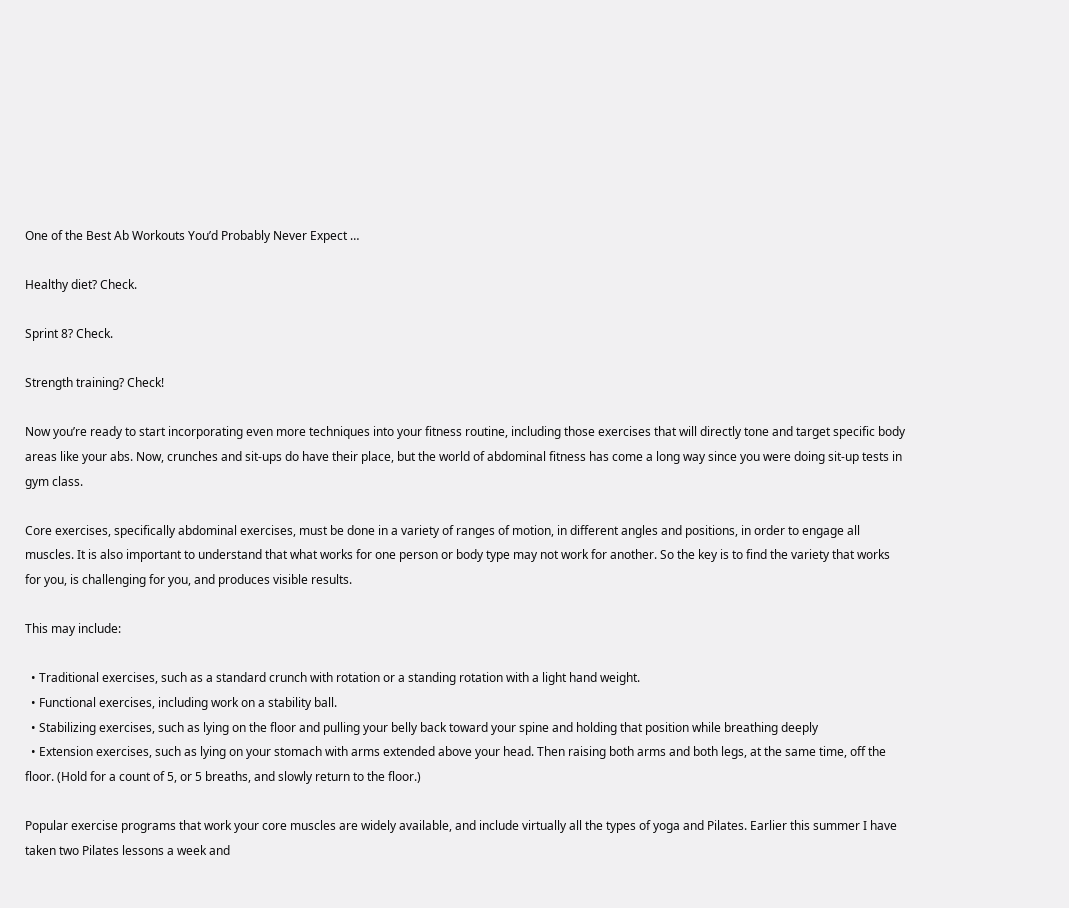One of the Best Ab Workouts You’d Probably Never Expect …

Healthy diet? Check.

Sprint 8? Check.

Strength training? Check!

Now you’re ready to start incorporating even more techniques into your fitness routine, including those exercises that will directly tone and target specific body areas like your abs. Now, crunches and sit-ups do have their place, but the world of abdominal fitness has come a long way since you were doing sit-up tests in gym class.

Core exercises, specifically abdominal exercises, must be done in a variety of ranges of motion, in different angles and positions, in order to engage all muscles. It is also important to understand that what works for one person or body type may not work for another. So the key is to find the variety that works for you, is challenging for you, and produces visible results.

This may include:

  • Traditional exercises, such as a standard crunch with rotation or a standing rotation with a light hand weight.
  • Functional exercises, including work on a stability ball.
  • Stabilizing exercises, such as lying on the floor and pulling your belly back toward your spine and holding that position while breathing deeply
  • Extension exercises, such as lying on your stomach with arms extended above your head. Then raising both arms and both legs, at the same time, off the floor. (Hold for a count of 5, or 5 breaths, and slowly return to the floor.)

Popular exercise programs that work your core muscles are widely available, and include virtually all the types of yoga and Pilates. Earlier this summer I have taken two Pilates lessons a week and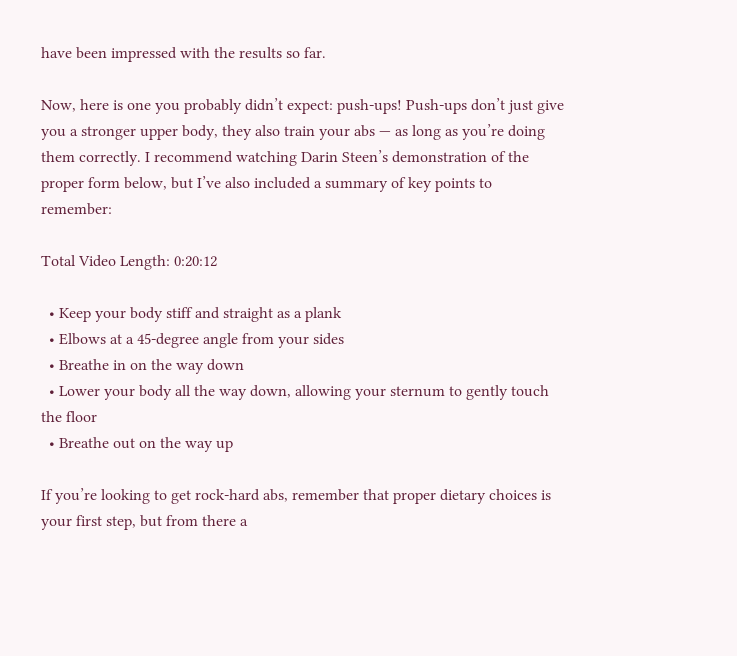have been impressed with the results so far.

Now, here is one you probably didn’t expect: push-ups! Push-ups don’t just give you a stronger upper body, they also train your abs — as long as you’re doing them correctly. I recommend watching Darin Steen’s demonstration of the proper form below, but I’ve also included a summary of key points to remember:

Total Video Length: 0:20:12

  • Keep your body stiff and straight as a plank
  • Elbows at a 45-degree angle from your sides
  • Breathe in on the way down
  • Lower your body all the way down, allowing your sternum to gently touch the floor
  • Breathe out on the way up

If you’re looking to get rock-hard abs, remember that proper dietary choices is your first step, but from there a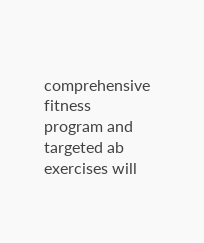comprehensive fitness program and targeted ab exercises will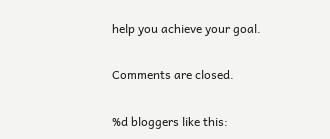help you achieve your goal.

Comments are closed.

%d bloggers like this: